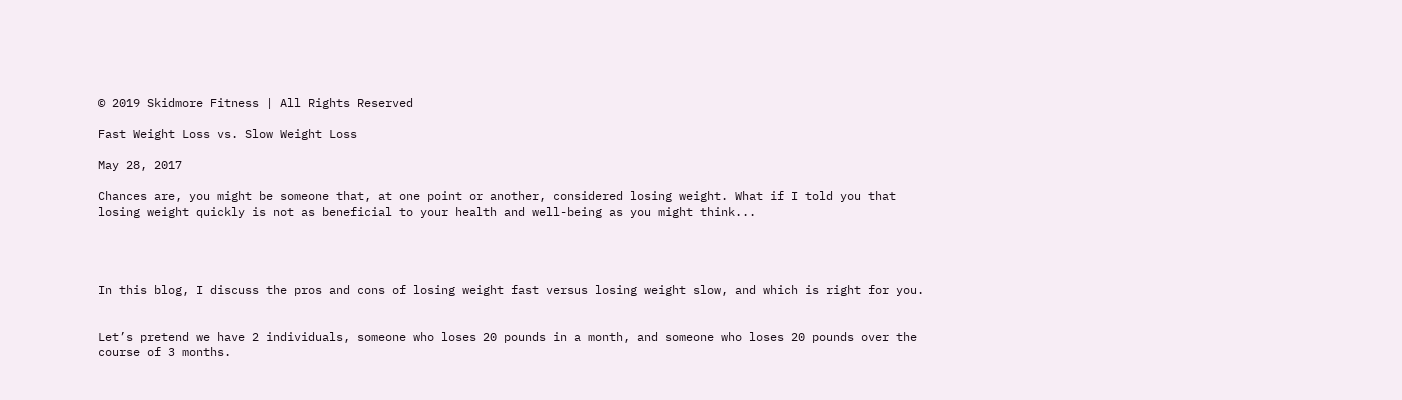© 2019 Skidmore Fitness | All Rights Reserved

Fast Weight Loss vs. Slow Weight Loss

May 28, 2017

Chances are, you might be someone that, at one point or another, considered losing weight. What if I told you that losing weight quickly is not as beneficial to your health and well-being as you might think...




In this blog, I discuss the pros and cons of losing weight fast versus losing weight slow, and which is right for you.


Let’s pretend we have 2 individuals, someone who loses 20 pounds in a month, and someone who loses 20 pounds over the course of 3 months.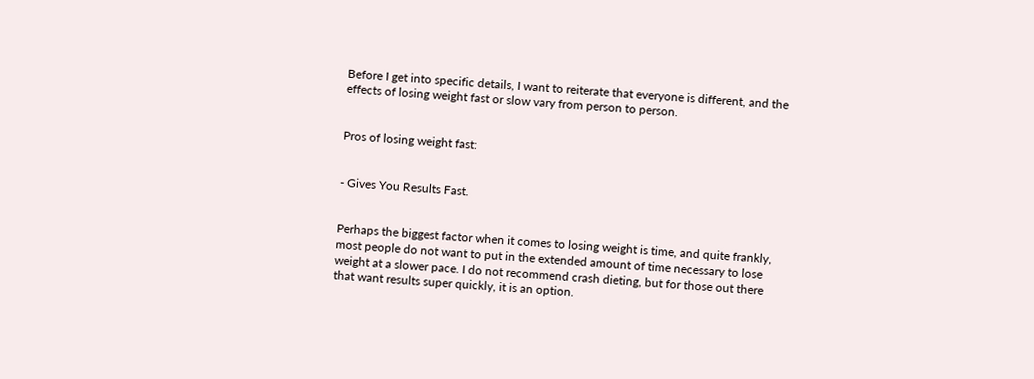Before I get into specific details, I want to reiterate that everyone is different, and the effects of losing weight fast or slow vary from person to person.


Pros of losing weight fast:


- Gives You Results Fast.


Perhaps the biggest factor when it comes to losing weight is time, and quite frankly, most people do not want to put in the extended amount of time necessary to lose weight at a slower pace. I do not recommend crash dieting, but for those out there that want results super quickly, it is an option.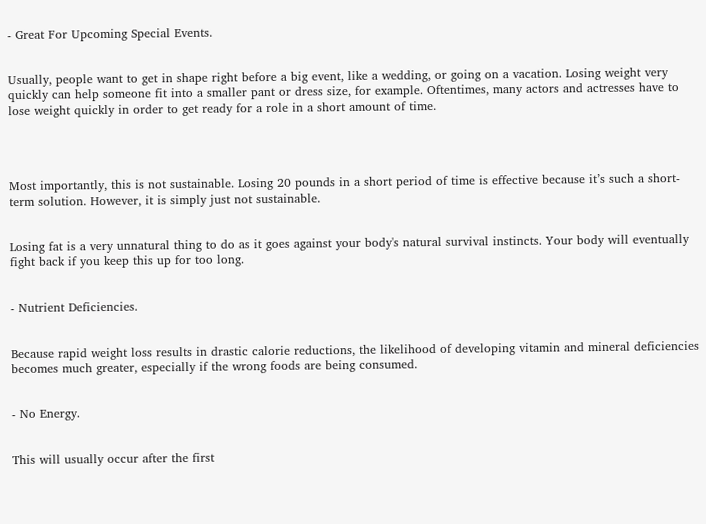- Great For Upcoming Special Events.


Usually, people want to get in shape right before a big event, like a wedding, or going on a vacation. Losing weight very quickly can help someone fit into a smaller pant or dress size, for example. Oftentimes, many actors and actresses have to lose weight quickly in order to get ready for a role in a short amount of time.




Most importantly, this is not sustainable. Losing 20 pounds in a short period of time is effective because it’s such a short-term solution. However, it is simply just not sustainable.


Losing fat is a very unnatural thing to do as it goes against your body's natural survival instincts. Your body will eventually fight back if you keep this up for too long.


- Nutrient Deficiencies.


Because rapid weight loss results in drastic calorie reductions, the likelihood of developing vitamin and mineral deficiencies becomes much greater, especially if the wrong foods are being consumed.


- No Energy.


This will usually occur after the first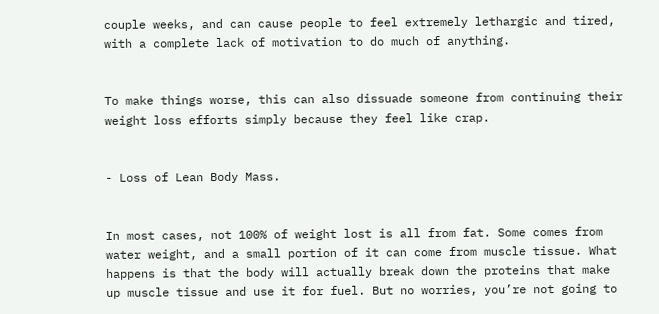couple weeks, and can cause people to feel extremely lethargic and tired, with a complete lack of motivation to do much of anything.


To make things worse, this can also dissuade someone from continuing their weight loss efforts simply because they feel like crap.


- Loss of Lean Body Mass.


In most cases, not 100% of weight lost is all from fat. Some comes from water weight, and a small portion of it can come from muscle tissue. What happens is that the body will actually break down the proteins that make up muscle tissue and use it for fuel. But no worries, you’re not going to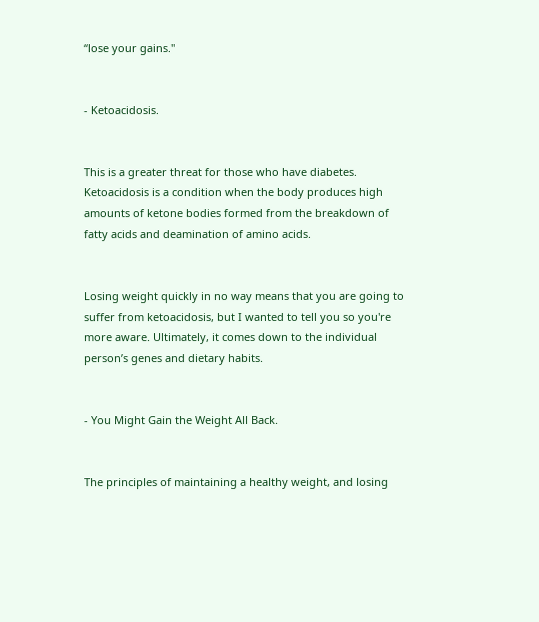“lose your gains."


- Ketoacidosis.


This is a greater threat for those who have diabetes. Ketoacidosis is a condition when the body produces high amounts of ketone bodies formed from the breakdown of fatty acids and deamination of amino acids.


Losing weight quickly in no way means that you are going to suffer from ketoacidosis, but I wanted to tell you so you're more aware. Ultimately, it comes down to the individual person’s genes and dietary habits.


- You Might Gain the Weight All Back.


The principles of maintaining a healthy weight, and losing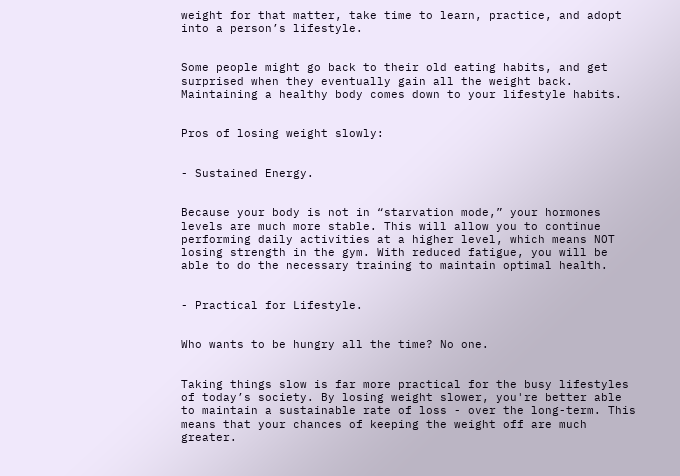weight for that matter, take time to learn, practice, and adopt into a person’s lifestyle.


Some people might go back to their old eating habits, and get surprised when they eventually gain all the weight back. Maintaining a healthy body comes down to your lifestyle habits.


Pros of losing weight slowly:


- Sustained Energy.


Because your body is not in “starvation mode,” your hormones levels are much more stable. This will allow you to continue performing daily activities at a higher level, which means NOT losing strength in the gym. With reduced fatigue, you will be able to do the necessary training to maintain optimal health.


- Practical for Lifestyle.


Who wants to be hungry all the time? No one.


Taking things slow is far more practical for the busy lifestyles of today’s society. By losing weight slower, you're better able to maintain a sustainable rate of loss - over the long-term. This means that your chances of keeping the weight off are much greater.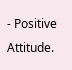- Positive Attitude.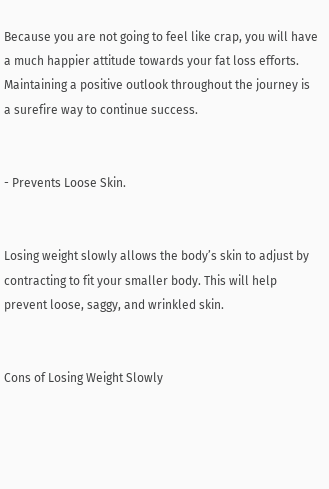Because you are not going to feel like crap, you will have a much happier attitude towards your fat loss efforts. Maintaining a positive outlook throughout the journey is a surefire way to continue success.


- Prevents Loose Skin.


Losing weight slowly allows the body’s skin to adjust by contracting to fit your smaller body. This will help prevent loose, saggy, and wrinkled skin.


Cons of Losing Weight Slowly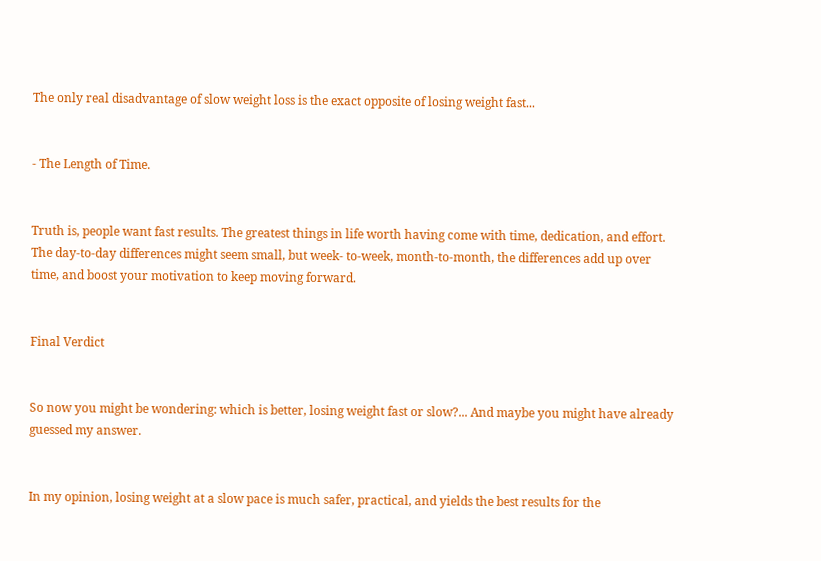The only real disadvantage of slow weight loss is the exact opposite of losing weight fast...


- The Length of Time.


Truth is, people want fast results. The greatest things in life worth having come with time, dedication, and effort. The day-to-day differences might seem small, but week- to-week, month-to-month, the differences add up over time, and boost your motivation to keep moving forward.


Final Verdict


So now you might be wondering: which is better, losing weight fast or slow?... And maybe you might have already guessed my answer.


In my opinion, losing weight at a slow pace is much safer, practical, and yields the best results for the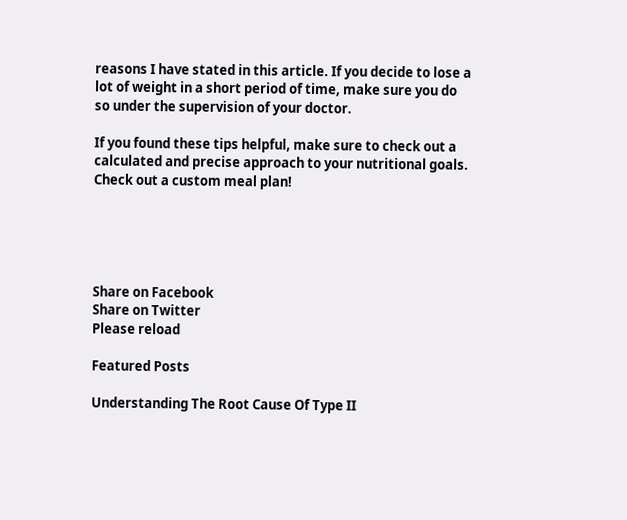reasons I have stated in this article. If you decide to lose a lot of weight in a short period of time, make sure you do so under the supervision of your doctor.

If you found these tips helpful, make sure to check out a calculated and precise approach to your nutritional goals. Check out a custom meal plan!





Share on Facebook
Share on Twitter
Please reload

Featured Posts

Understanding The Root Cause Of Type II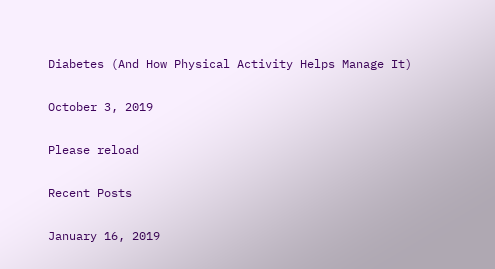Diabetes (And How Physical Activity Helps Manage It)

October 3, 2019

Please reload

Recent Posts

January 16, 2019